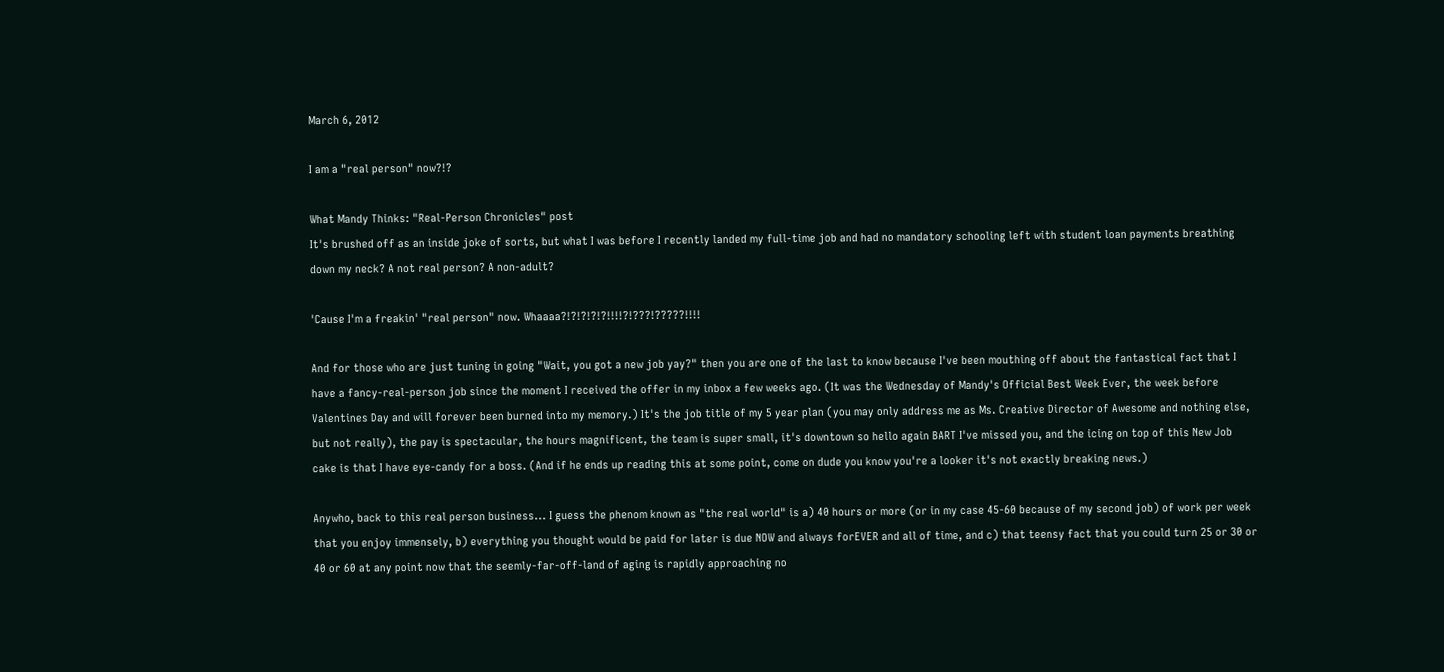March 6, 2012

I am a "real person" now?!?

What Mandy Thinks: "Real-Person Chronicles" post
It's brushed off as an inside joke of sorts, but what I was before I recently landed my full-time job and had no mandatory schooling left with student loan payments breathing down my neck? A not real person? A non-adult?

'Cause I'm a freakin' "real person" now. Whaaaa?!?!?!?!?!!!!?!???!?????!!!!

And for those who are just tuning in going "Wait, you got a new job yay?" then you are one of the last to know because I've been mouthing off about the fantastical fact that I have a fancy-real-person job since the moment I received the offer in my inbox a few weeks ago. (It was the Wednesday of Mandy's Official Best Week Ever, the week before Valentines Day and will forever been burned into my memory.) It's the job title of my 5 year plan (you may only address me as Ms. Creative Director of Awesome and nothing else, but not really), the pay is spectacular, the hours magnificent, the team is super small, it's downtown so hello again BART I've missed you, and the icing on top of this New Job cake is that I have eye-candy for a boss. (And if he ends up reading this at some point, come on dude you know you're a looker it's not exactly breaking news.)

Anywho, back to this real person business... I guess the phenom known as "the real world" is a) 40 hours or more (or in my case 45-60 because of my second job) of work per week that you enjoy immensely, b) everything you thought would be paid for later is due NOW and always forEVER and all of time, and c) that teensy fact that you could turn 25 or 30 or 40 or 60 at any point now that the seemly-far-off-land of aging is rapidly approaching no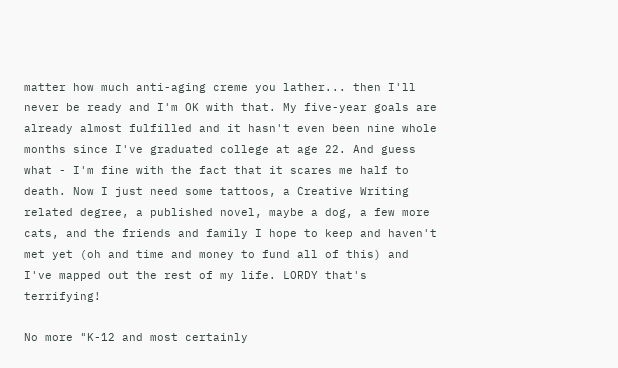matter how much anti-aging creme you lather... then I'll never be ready and I'm OK with that. My five-year goals are already almost fulfilled and it hasn't even been nine whole months since I've graduated college at age 22. And guess what - I'm fine with the fact that it scares me half to death. Now I just need some tattoos, a Creative Writing related degree, a published novel, maybe a dog, a few more cats, and the friends and family I hope to keep and haven't met yet (oh and time and money to fund all of this) and I've mapped out the rest of my life. LORDY that's terrifying!

No more "K-12 and most certainly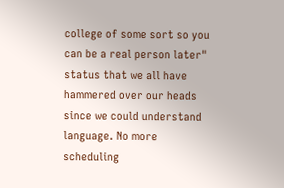college of some sort so you can be a real person later" status that we all have hammered over our heads since we could understand language. No more scheduling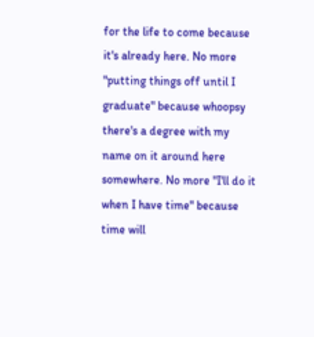for the life to come because it's already here. No more "putting things off until I graduate" because whoopsy there's a degree with my name on it around here somewhere. No more "I'll do it when I have time" because time will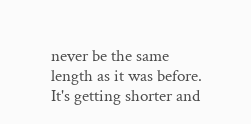never be the same length as it was before. It's getting shorter and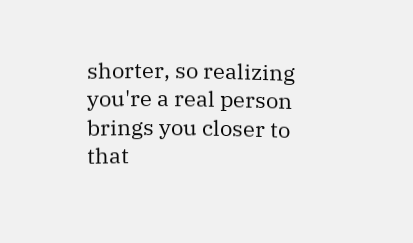shorter, so realizing you're a real person brings you closer to that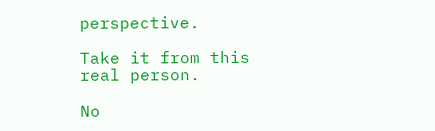perspective.

Take it from this real person.

No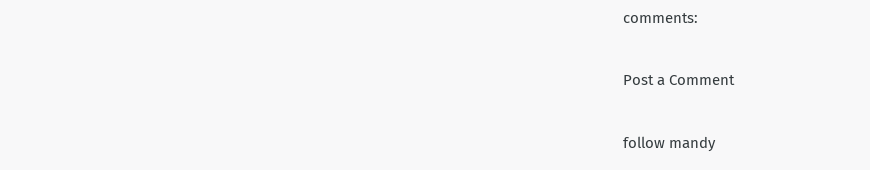comments:

Post a Comment

follow mandy